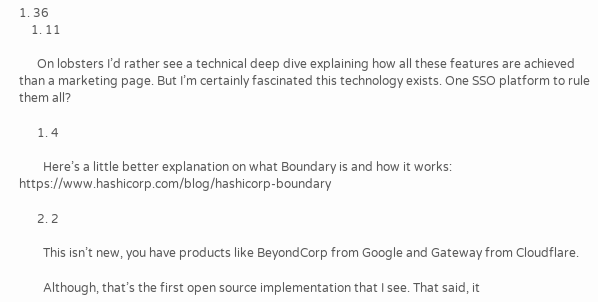1. 36
    1. 11

      On lobsters I’d rather see a technical deep dive explaining how all these features are achieved than a marketing page. But I’m certainly fascinated this technology exists. One SSO platform to rule them all?

      1. 4

        Here’s a little better explanation on what Boundary is and how it works: https://www.hashicorp.com/blog/hashicorp-boundary

      2. 2

        This isn’t new, you have products like BeyondCorp from Google and Gateway from Cloudflare.

        Although, that’s the first open source implementation that I see. That said, it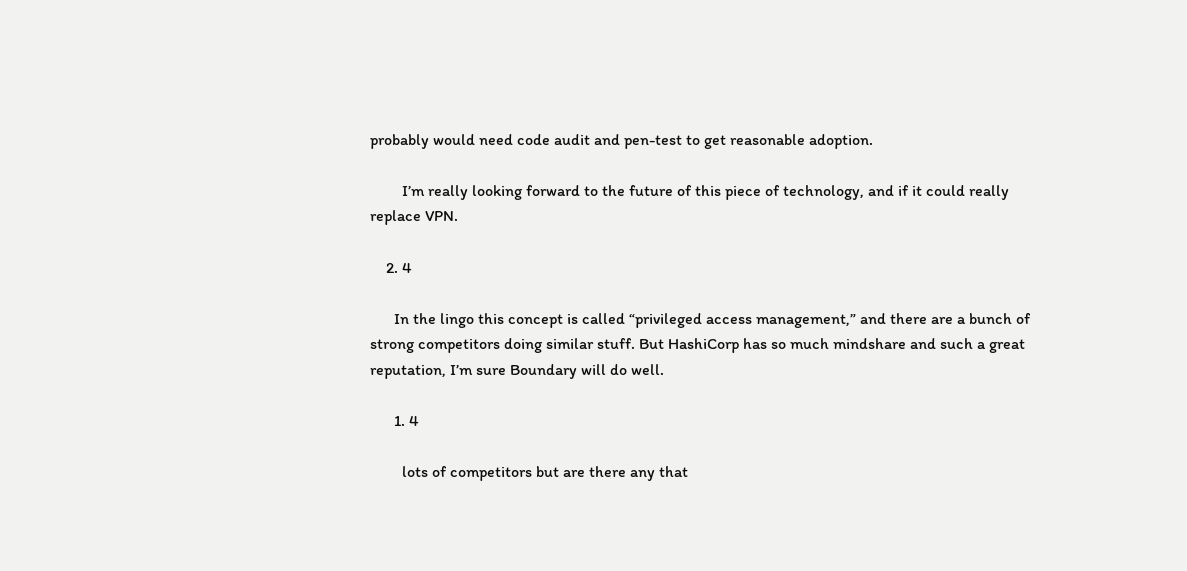probably would need code audit and pen-test to get reasonable adoption.

        I’m really looking forward to the future of this piece of technology, and if it could really replace VPN.

    2. 4

      In the lingo this concept is called “privileged access management,” and there are a bunch of strong competitors doing similar stuff. But HashiCorp has so much mindshare and such a great reputation, I’m sure Boundary will do well.

      1. 4

        lots of competitors but are there any that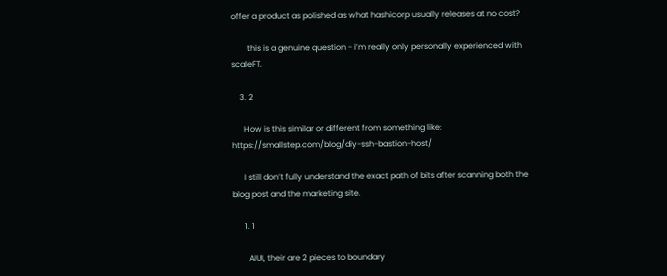offer a product as polished as what hashicorp usually releases at no cost?

        this is a genuine question - i’m really only personally experienced with scaleFT.

    3. 2

      How is this similar or different from something like: https://smallstep.com/blog/diy-ssh-bastion-host/

      I still don’t fully understand the exact path of bits after scanning both the blog post and the marketing site.

      1. 1

        AIUI, their are 2 pieces to boundary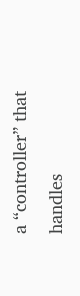a “controller” that handles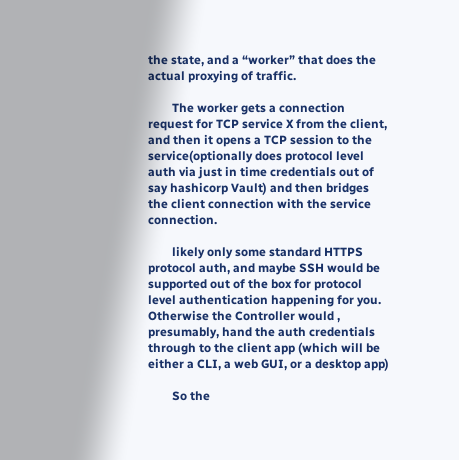the state, and a “worker” that does the actual proxying of traffic.

        The worker gets a connection request for TCP service X from the client, and then it opens a TCP session to the service(optionally does protocol level auth via just in time credentials out of say hashicorp Vault) and then bridges the client connection with the service connection.

        likely only some standard HTTPS protocol auth, and maybe SSH would be supported out of the box for protocol level authentication happening for you. Otherwise the Controller would , presumably, hand the auth credentials through to the client app (which will be either a CLI, a web GUI, or a desktop app)

        So the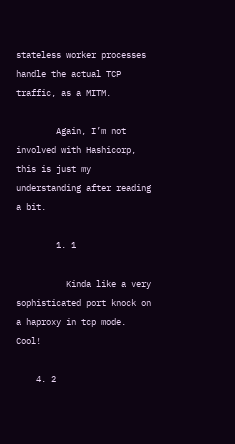stateless worker processes handle the actual TCP traffic, as a MITM.

        Again, I’m not involved with Hashicorp, this is just my understanding after reading a bit.

        1. 1

          Kinda like a very sophisticated port knock on a haproxy in tcp mode. Cool!

    4. 2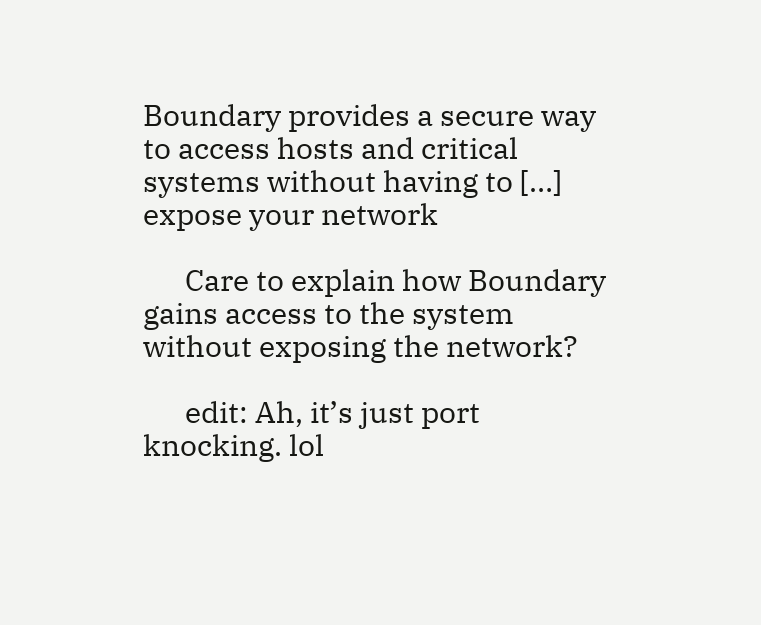Boundary provides a secure way to access hosts and critical systems without having to […] expose your network

      Care to explain how Boundary gains access to the system without exposing the network?

      edit: Ah, it’s just port knocking. lol